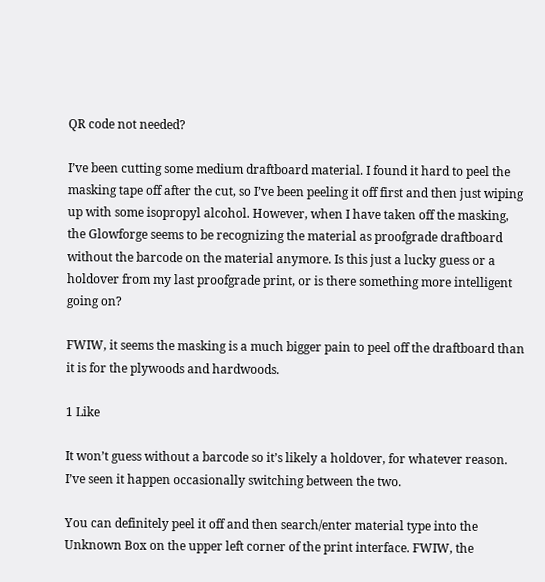QR code not needed?

I’ve been cutting some medium draftboard material. I found it hard to peel the masking tape off after the cut, so I’ve been peeling it off first and then just wiping up with some isopropyl alcohol. However, when I have taken off the masking, the Glowforge seems to be recognizing the material as proofgrade draftboard without the barcode on the material anymore. Is this just a lucky guess or a holdover from my last proofgrade print, or is there something more intelligent going on?

FWIW, it seems the masking is a much bigger pain to peel off the draftboard than it is for the plywoods and hardwoods.

1 Like

It won’t guess without a barcode so it’s likely a holdover, for whatever reason. I’ve seen it happen occasionally switching between the two.

You can definitely peel it off and then search/enter material type into the Unknown Box on the upper left corner of the print interface. FWIW, the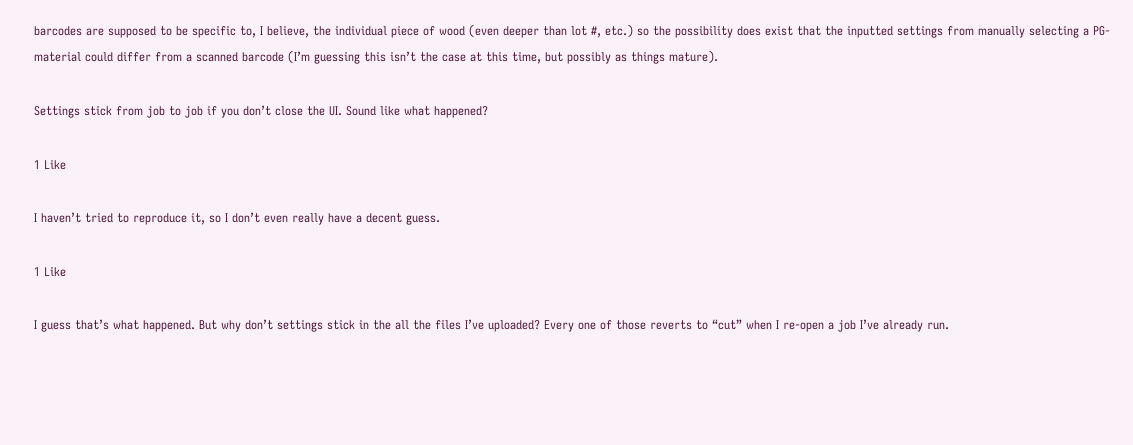barcodes are supposed to be specific to, I believe, the individual piece of wood (even deeper than lot #, etc.) so the possibility does exist that the inputted settings from manually selecting a PG-material could differ from a scanned barcode (I’m guessing this isn’t the case at this time, but possibly as things mature).

Settings stick from job to job if you don’t close the UI. Sound like what happened?

1 Like

I haven’t tried to reproduce it, so I don’t even really have a decent guess.

1 Like

I guess that’s what happened. But why don’t settings stick in the all the files I’ve uploaded? Every one of those reverts to “cut” when I re-open a job I’ve already run.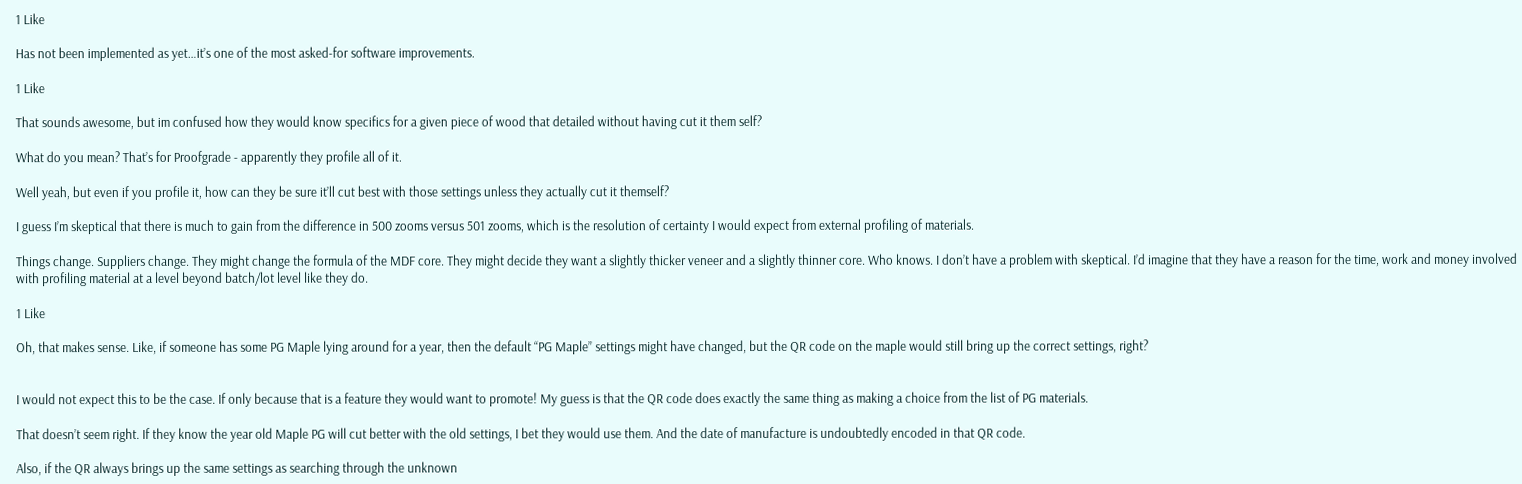1 Like

Has not been implemented as yet…it’s one of the most asked-for software improvements.

1 Like

That sounds awesome, but im confused how they would know specifics for a given piece of wood that detailed without having cut it them self?

What do you mean? That’s for Proofgrade - apparently they profile all of it.

Well yeah, but even if you profile it, how can they be sure it’ll cut best with those settings unless they actually cut it themself?

I guess I’m skeptical that there is much to gain from the difference in 500 zooms versus 501 zooms, which is the resolution of certainty I would expect from external profiling of materials.

Things change. Suppliers change. They might change the formula of the MDF core. They might decide they want a slightly thicker veneer and a slightly thinner core. Who knows. I don’t have a problem with skeptical. I’d imagine that they have a reason for the time, work and money involved with profiling material at a level beyond batch/lot level like they do.

1 Like

Oh, that makes sense. Like, if someone has some PG Maple lying around for a year, then the default “PG Maple” settings might have changed, but the QR code on the maple would still bring up the correct settings, right?


I would not expect this to be the case. If only because that is a feature they would want to promote! My guess is that the QR code does exactly the same thing as making a choice from the list of PG materials.

That doesn’t seem right. If they know the year old Maple PG will cut better with the old settings, I bet they would use them. And the date of manufacture is undoubtedly encoded in that QR code.

Also, if the QR always brings up the same settings as searching through the unknown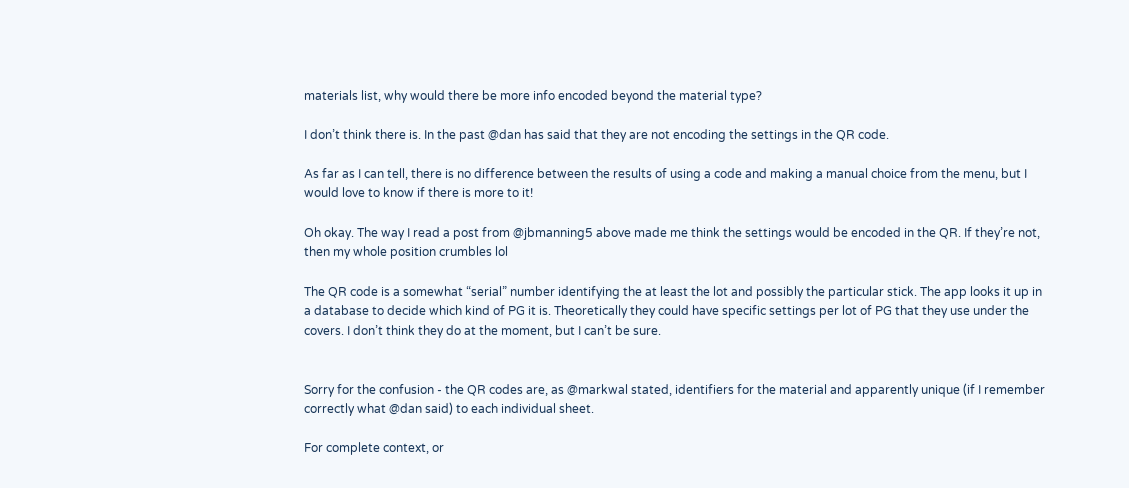materials list, why would there be more info encoded beyond the material type?

I don’t think there is. In the past @dan has said that they are not encoding the settings in the QR code.

As far as I can tell, there is no difference between the results of using a code and making a manual choice from the menu, but I would love to know if there is more to it!

Oh okay. The way I read a post from @jbmanning5 above made me think the settings would be encoded in the QR. If they’re not, then my whole position crumbles lol

The QR code is a somewhat “serial” number identifying the at least the lot and possibly the particular stick. The app looks it up in a database to decide which kind of PG it is. Theoretically they could have specific settings per lot of PG that they use under the covers. I don’t think they do at the moment, but I can’t be sure.


Sorry for the confusion - the QR codes are, as @markwal stated, identifiers for the material and apparently unique (if I remember correctly what @dan said) to each individual sheet.

For complete context, or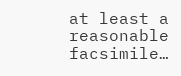at least a reasonable facsimile…